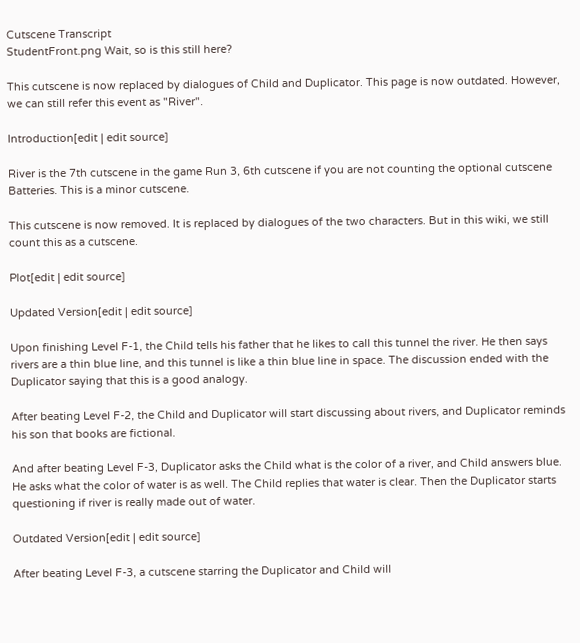Cutscene Transcript
StudentFront.png Wait, so is this still here?

This cutscene is now replaced by dialogues of Child and Duplicator. This page is now outdated. However, we can still refer this event as "River".

Introduction[edit | edit source]

River is the 7th cutscene in the game Run 3, 6th cutscene if you are not counting the optional cutscene Batteries. This is a minor cutscene.

This cutscene is now removed. It is replaced by dialogues of the two characters. But in this wiki, we still count this as a cutscene.

Plot[edit | edit source]

Updated Version[edit | edit source]

Upon finishing Level F-1, the Child tells his father that he likes to call this tunnel the river. He then says rivers are a thin blue line, and this tunnel is like a thin blue line in space. The discussion ended with the Duplicator saying that this is a good analogy.

After beating Level F-2, the Child and Duplicator will start discussing about rivers, and Duplicator reminds his son that books are fictional.

And after beating Level F-3, Duplicator asks the Child what is the color of a river, and Child answers blue. He asks what the color of water is as well. The Child replies that water is clear. Then the Duplicator starts questioning if river is really made out of water.

Outdated Version[edit | edit source]

After beating Level F-3, a cutscene starring the Duplicator and Child will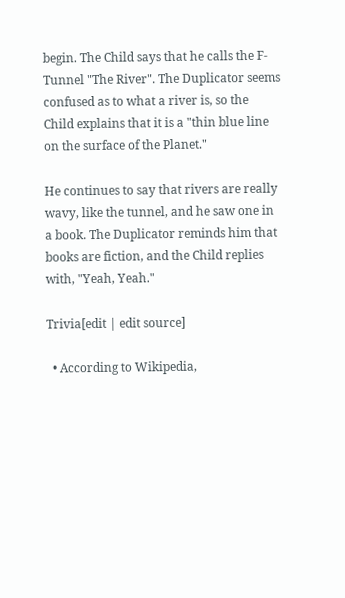begin. The Child says that he calls the F-Tunnel "The River". The Duplicator seems confused as to what a river is, so the Child explains that it is a "thin blue line on the surface of the Planet."

He continues to say that rivers are really wavy, like the tunnel, and he saw one in a book. The Duplicator reminds him that books are fiction, and the Child replies with, "Yeah, Yeah."

Trivia[edit | edit source]

  • According to Wikipedia,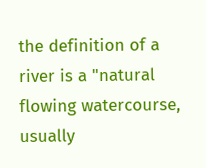the definition of a river is a "natural flowing watercourse, usually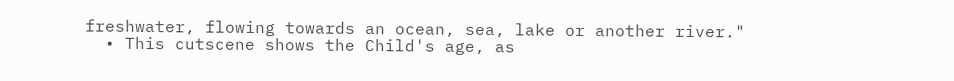freshwater, flowing towards an ocean, sea, lake or another river."
  • This cutscene shows the Child's age, as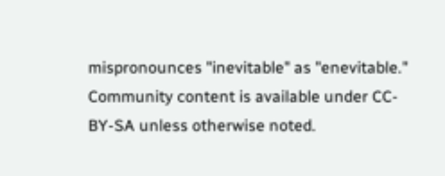mispronounces "inevitable" as "enevitable."
Community content is available under CC-BY-SA unless otherwise noted.